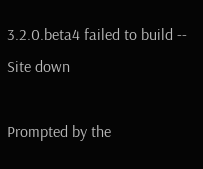3.2.0.beta4 failed to build -- Site down

Prompted by the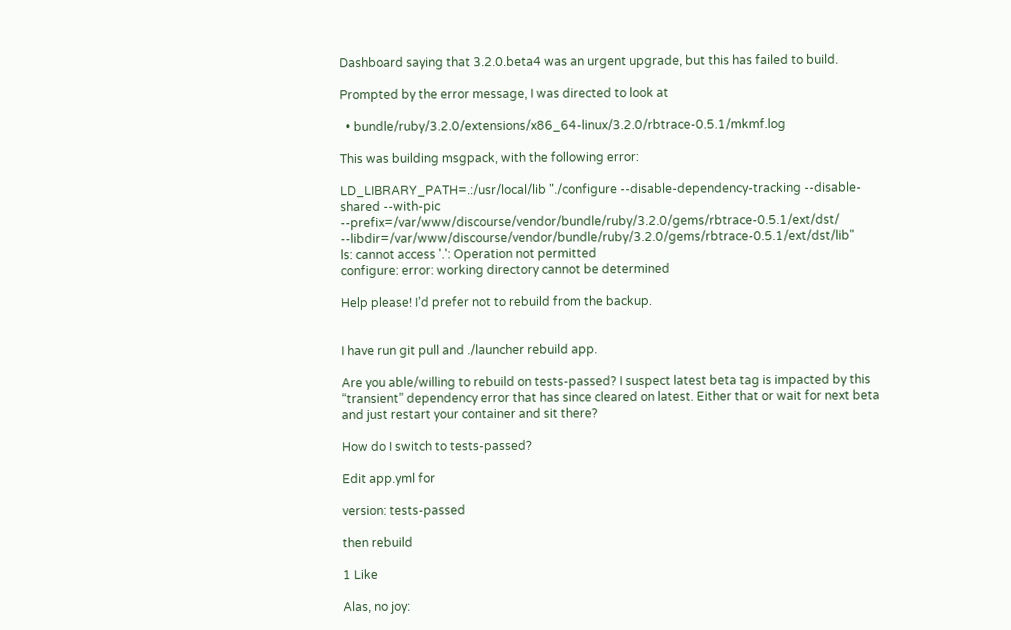Dashboard saying that 3.2.0.beta4 was an urgent upgrade, but this has failed to build.

Prompted by the error message, I was directed to look at

  • bundle/ruby/3.2.0/extensions/x86_64-linux/3.2.0/rbtrace-0.5.1/mkmf.log

This was building msgpack, with the following error:

LD_LIBRARY_PATH=.:/usr/local/lib "./configure --disable-dependency-tracking --disable-shared --with-pic --prefix=/var/www/discourse/vendor/bundle/ruby/3.2.0/gems/rbtrace-0.5.1/ext/dst/ --libdir=/var/www/discourse/vendor/bundle/ruby/3.2.0/gems/rbtrace-0.5.1/ext/dst/lib"
ls: cannot access '.': Operation not permitted
configure: error: working directory cannot be determined

Help please! I’d prefer not to rebuild from the backup.


I have run git pull and ./launcher rebuild app.

Are you able/willing to rebuild on tests-passed? I suspect latest beta tag is impacted by this “transient” dependency error that has since cleared on latest. Either that or wait for next beta and just restart your container and sit there?

How do I switch to tests-passed?

Edit app.yml for

version: tests-passed

then rebuild

1 Like

Alas, no joy: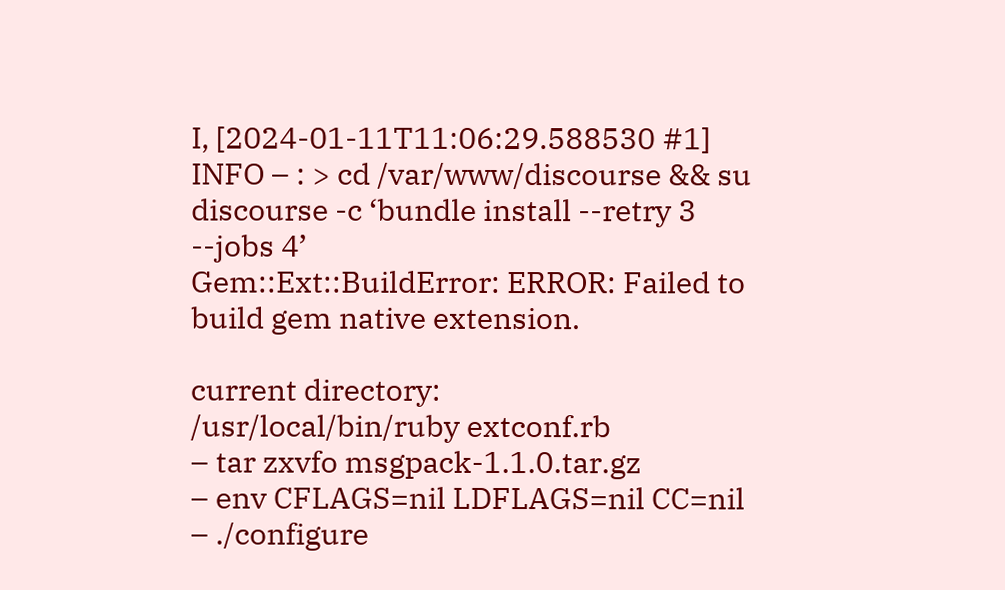I, [2024-01-11T11:06:29.588530 #1] INFO – : > cd /var/www/discourse && su discourse -c ‘bundle install --retry 3 --jobs 4’
Gem::Ext::BuildError: ERROR: Failed to build gem native extension.

current directory:
/usr/local/bin/ruby extconf.rb
– tar zxvfo msgpack-1.1.0.tar.gz
– env CFLAGS=nil LDFLAGS=nil CC=nil
– ./configure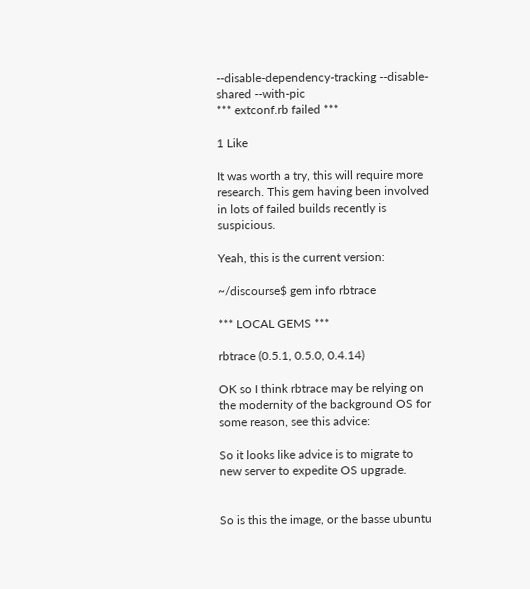--disable-dependency-tracking --disable-shared --with-pic
*** extconf.rb failed ***

1 Like

It was worth a try, this will require more research. This gem having been involved in lots of failed builds recently is suspicious.

Yeah, this is the current version:

~/discourse$ gem info rbtrace

*** LOCAL GEMS ***

rbtrace (0.5.1, 0.5.0, 0.4.14)

OK so I think rbtrace may be relying on the modernity of the background OS for some reason, see this advice:

So it looks like advice is to migrate to new server to expedite OS upgrade.


So is this the image, or the basse ubuntu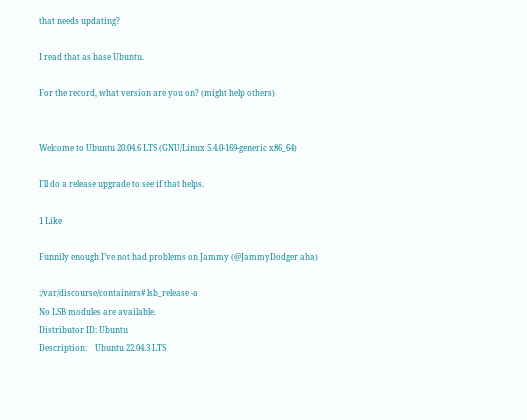that needs updating?

I read that as base Ubuntu.

For the record, what version are you on? (might help others)


Welcome to Ubuntu 20.04.6 LTS (GNU/Linux 5.4.0-169-generic x86_64)

I’ll do a release upgrade to see if that helps.

1 Like

Funnily enough I’ve not had problems on Jammy (@JammyDodger aha)

:/var/discourse/containers# lsb_release -a
No LSB modules are available.
Distributor ID: Ubuntu
Description:    Ubuntu 22.04.3 LTS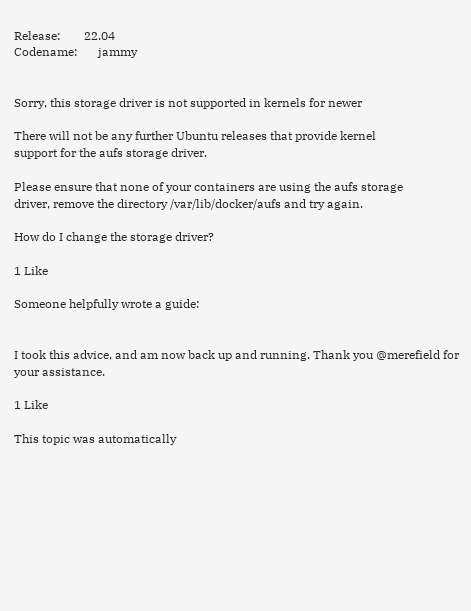Release:        22.04
Codename:       jammy


Sorry, this storage driver is not supported in kernels for newer

There will not be any further Ubuntu releases that provide kernel
support for the aufs storage driver.

Please ensure that none of your containers are using the aufs storage
driver, remove the directory /var/lib/docker/aufs and try again.

How do I change the storage driver?

1 Like

Someone helpfully wrote a guide:


I took this advice, and am now back up and running. Thank you @merefield for your assistance.

1 Like

This topic was automatically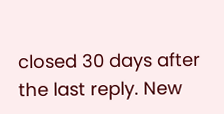closed 30 days after the last reply. New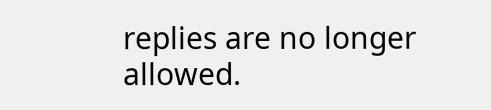replies are no longer allowed.